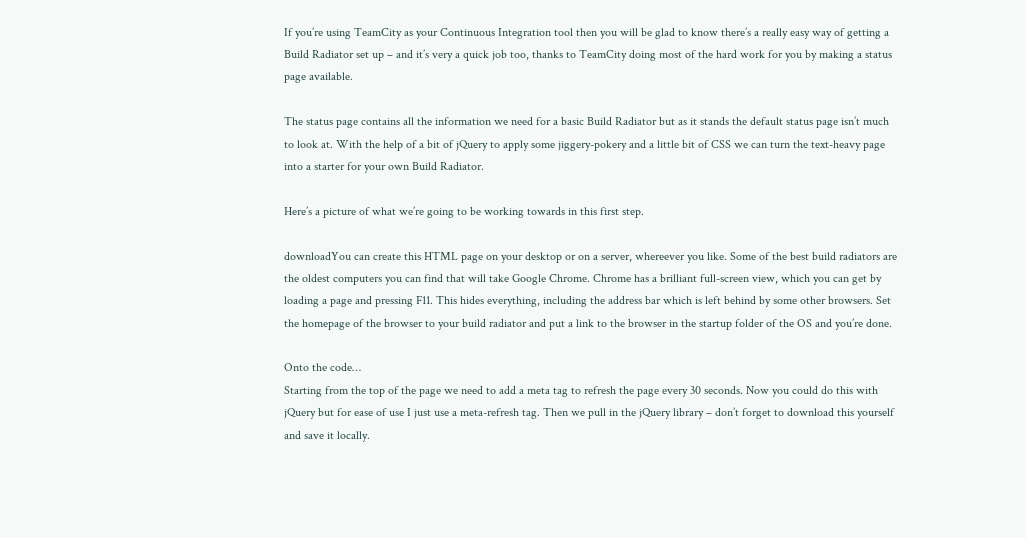If you’re using TeamCity as your Continuous Integration tool then you will be glad to know there’s a really easy way of getting a Build Radiator set up – and it’s very a quick job too, thanks to TeamCity doing most of the hard work for you by making a status page available.

The status page contains all the information we need for a basic Build Radiator but as it stands the default status page isn’t much to look at. With the help of a bit of jQuery to apply some jiggery-pokery and a little bit of CSS we can turn the text-heavy page into a starter for your own Build Radiator.

Here’s a picture of what we’re going to be working towards in this first step.

downloadYou can create this HTML page on your desktop or on a server, whereever you like. Some of the best build radiators are the oldest computers you can find that will take Google Chrome. Chrome has a brilliant full-screen view, which you can get by loading a page and pressing F11. This hides everything, including the address bar which is left behind by some other browsers. Set the homepage of the browser to your build radiator and put a link to the browser in the startup folder of the OS and you’re done.

Onto the code…
Starting from the top of the page we need to add a meta tag to refresh the page every 30 seconds. Now you could do this with jQuery but for ease of use I just use a meta-refresh tag. Then we pull in the jQuery library – don’t forget to download this yourself and save it locally.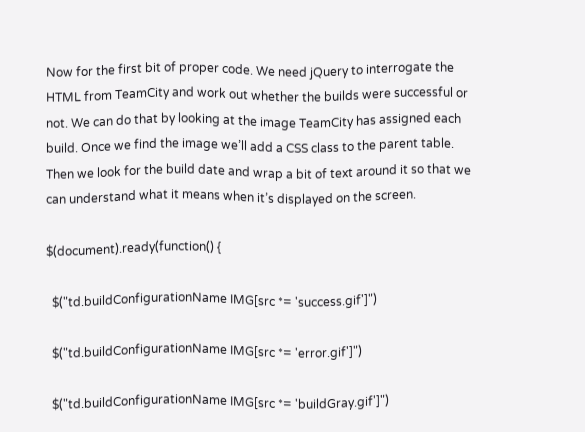Now for the first bit of proper code. We need jQuery to interrogate the HTML from TeamCity and work out whether the builds were successful or not. We can do that by looking at the image TeamCity has assigned each build. Once we find the image we’ll add a CSS class to the parent table. Then we look for the build date and wrap a bit of text around it so that we can understand what it means when it’s displayed on the screen.

$(document).ready(function() {

  $("td.buildConfigurationName IMG[src *= 'success.gif']")

  $("td.buildConfigurationName IMG[src *= 'error.gif']")

  $("td.buildConfigurationName IMG[src *= 'buildGray.gif']")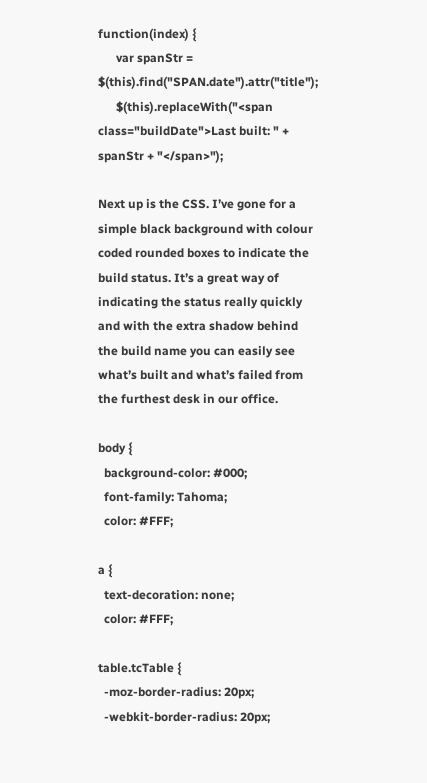function(index) {
      var spanStr = $(this).find("SPAN.date").attr("title");
      $(this).replaceWith("<span class="buildDate">Last built: " + spanStr + "</span>");

Next up is the CSS. I’ve gone for a simple black background with colour coded rounded boxes to indicate the build status. It’s a great way of indicating the status really quickly and with the extra shadow behind the build name you can easily see what’s built and what’s failed from the furthest desk in our office.

body {
  background-color: #000;
  font-family: Tahoma;
  color: #FFF;

a {
  text-decoration: none;
  color: #FFF;

table.tcTable {
  -moz-border-radius: 20px;
  -webkit-border-radius: 20px;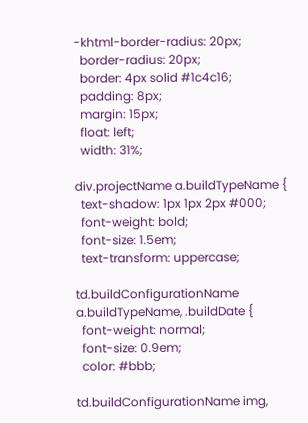-khtml-border-radius: 20px;
  border-radius: 20px;
  border: 4px solid #1c4c16;
  padding: 8px;
  margin: 15px;
  float: left;
  width: 31%;

div.projectName a.buildTypeName {
  text-shadow: 1px 1px 2px #000;
  font-weight: bold;
  font-size: 1.5em;
  text-transform: uppercase;

td.buildConfigurationName a.buildTypeName, .buildDate {
  font-weight: normal;
  font-size: 0.9em;
  color: #bbb;

td.buildConfigurationName img,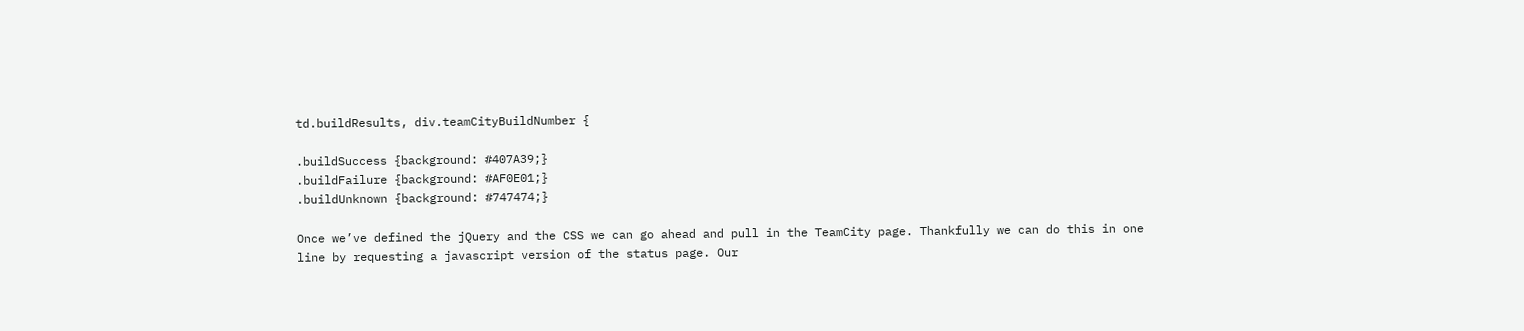td.buildResults, div.teamCityBuildNumber {

.buildSuccess {background: #407A39;}
.buildFailure {background: #AF0E01;}
.buildUnknown {background: #747474;}

Once we’ve defined the jQuery and the CSS we can go ahead and pull in the TeamCity page. Thankfully we can do this in one line by requesting a javascript version of the status page. Our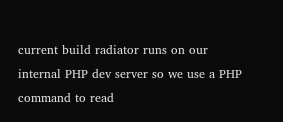current build radiator runs on our internal PHP dev server so we use a PHP command to read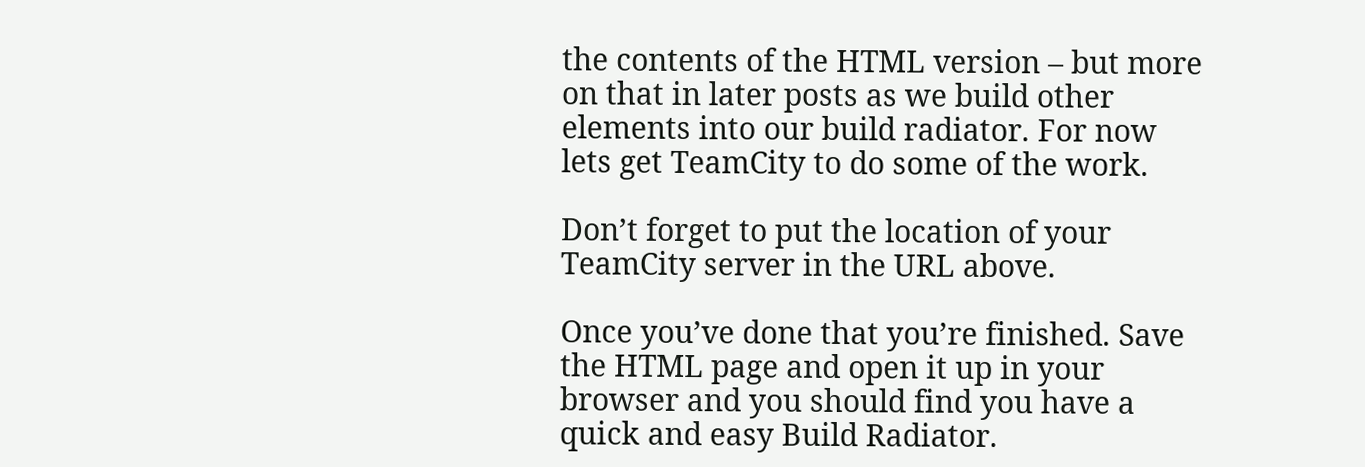the contents of the HTML version – but more on that in later posts as we build other elements into our build radiator. For now lets get TeamCity to do some of the work.

Don’t forget to put the location of your TeamCity server in the URL above.

Once you’ve done that you’re finished. Save the HTML page and open it up in your browser and you should find you have a quick and easy Build Radiator.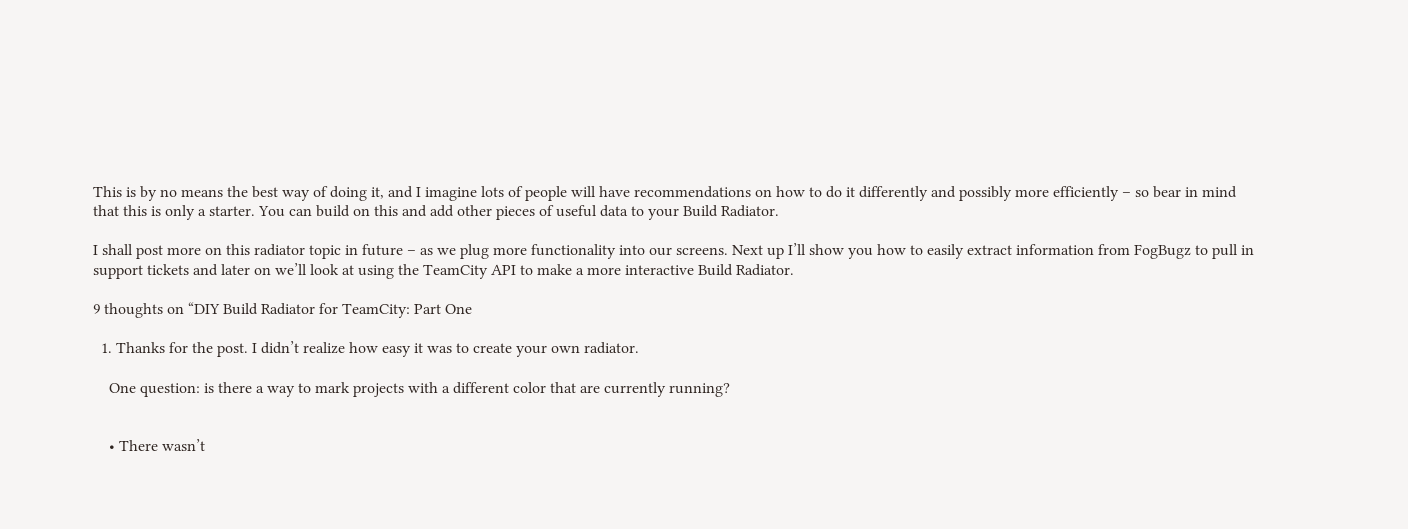This is by no means the best way of doing it, and I imagine lots of people will have recommendations on how to do it differently and possibly more efficiently – so bear in mind that this is only a starter. You can build on this and add other pieces of useful data to your Build Radiator.

I shall post more on this radiator topic in future – as we plug more functionality into our screens. Next up I’ll show you how to easily extract information from FogBugz to pull in support tickets and later on we’ll look at using the TeamCity API to make a more interactive Build Radiator.

9 thoughts on “DIY Build Radiator for TeamCity: Part One

  1. Thanks for the post. I didn’t realize how easy it was to create your own radiator.

    One question: is there a way to mark projects with a different color that are currently running?


    • There wasn’t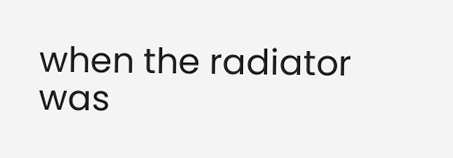when the radiator was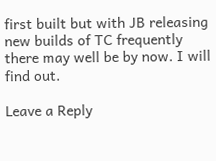first built but with JB releasing new builds of TC frequently there may well be by now. I will find out.

Leave a Reply